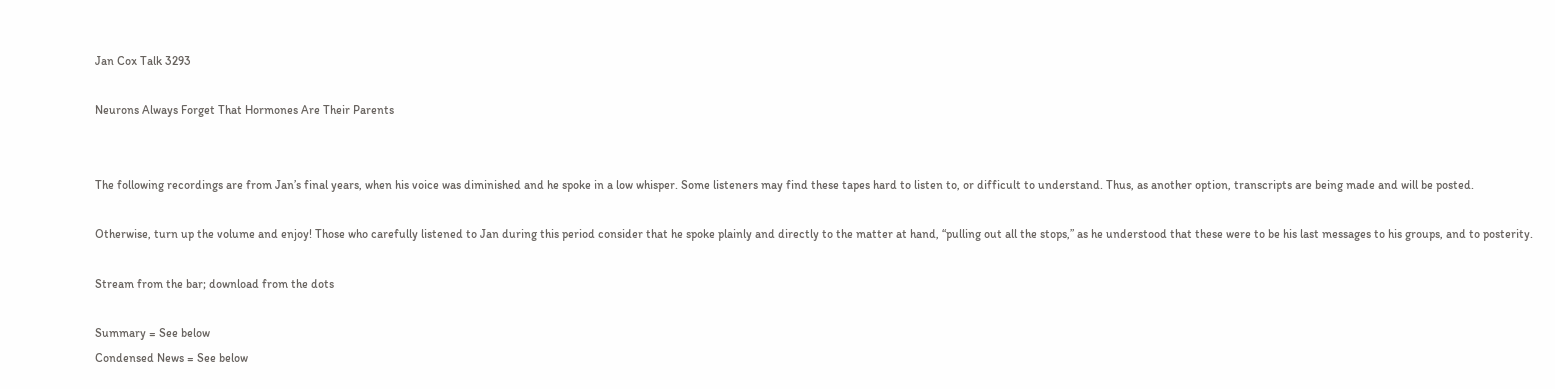Jan Cox Talk 3293

Neurons Always Forget That Hormones Are Their Parents


The following recordings are from Jan’s final years, when his voice was diminished and he spoke in a low whisper. Some listeners may find these tapes hard to listen to, or difficult to understand. Thus, as another option, transcripts are being made and will be posted.

Otherwise, turn up the volume and enjoy! Those who carefully listened to Jan during this period consider that he spoke plainly and directly to the matter at hand, “pulling out all the stops,” as he understood that these were to be his last messages to his groups, and to posterity.

Stream from the bar; download from the dots

Summary = See below
Condensed News = See below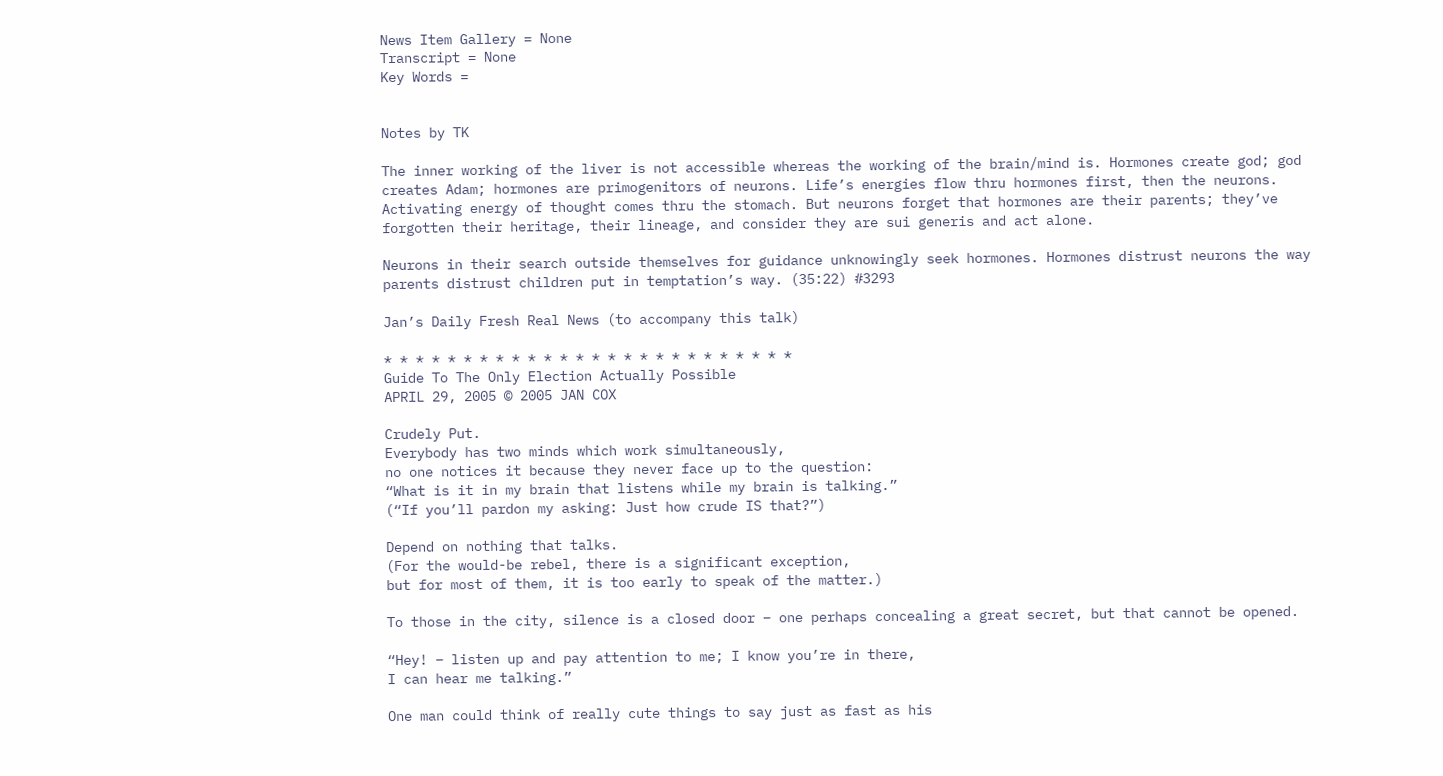News Item Gallery = None
Transcript = None
Key Words =


Notes by TK

The inner working of the liver is not accessible whereas the working of the brain/mind is. Hormones create god; god creates Adam; hormones are primogenitors of neurons. Life’s energies flow thru hormones first, then the neurons. Activating energy of thought comes thru the stomach. But neurons forget that hormones are their parents; they’ve forgotten their heritage, their lineage, and consider they are sui generis and act alone.

Neurons in their search outside themselves for guidance unknowingly seek hormones. Hormones distrust neurons the way parents distrust children put in temptation’s way. (35:22) #3293

Jan’s Daily Fresh Real News (to accompany this talk)

* * * * * * * * * * * * * * * * * * * * * * * * * *
Guide To The Only Election Actually Possible
APRIL 29, 2005 © 2005 JAN COX

Crudely Put.
Everybody has two minds which work simultaneously,
no one notices it because they never face up to the question:
“What is it in my brain that listens while my brain is talking.”
(“If you’ll pardon my asking: Just how crude IS that?”)

Depend on nothing that talks.
(For the would-be rebel, there is a significant exception,
but for most of them, it is too early to speak of the matter.)

To those in the city, silence is a closed door – one perhaps concealing a great secret, but that cannot be opened.

“Hey! – listen up and pay attention to me; I know you’re in there,
I can hear me talking.”

One man could think of really cute things to say just as fast as his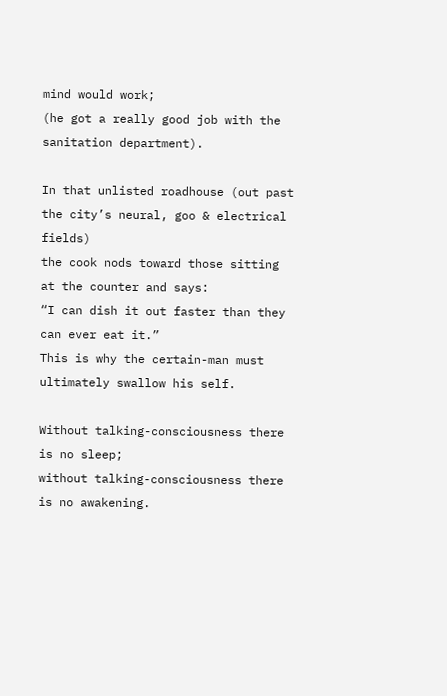mind would work;
(he got a really good job with the sanitation department).

In that unlisted roadhouse (out past the city’s neural, goo & electrical fields)
the cook nods toward those sitting at the counter and says:
“I can dish it out faster than they can ever eat it.”
This is why the certain-man must ultimately swallow his self.

Without talking-consciousness there is no sleep;
without talking-consciousness there is no awakening.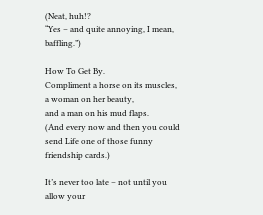(Neat, huh!?
“Yes – and quite annoying, I mean, baffling.”)

How To Get By.
Compliment a horse on its muscles,
a woman on her beauty,
and a man on his mud flaps.
(And every now and then you could send Life one of those funny friendship cards.)

It’s never too late – not until you allow your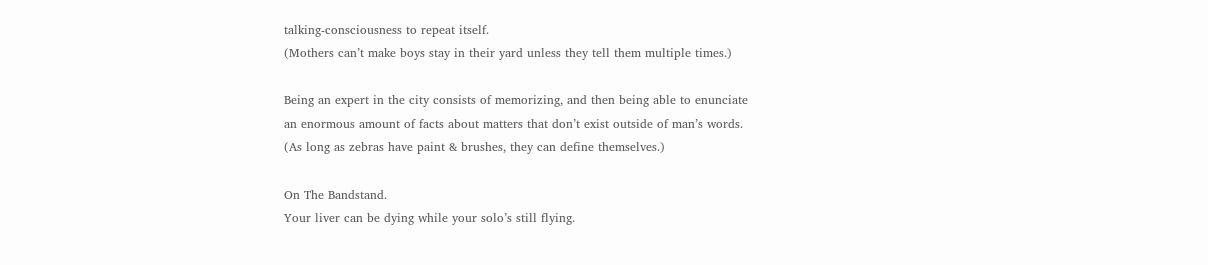talking-consciousness to repeat itself.
(Mothers can’t make boys stay in their yard unless they tell them multiple times.)

Being an expert in the city consists of memorizing, and then being able to enunciate
an enormous amount of facts about matters that don’t exist outside of man’s words.
(As long as zebras have paint & brushes, they can define themselves.)

On The Bandstand.
Your liver can be dying while your solo’s still flying.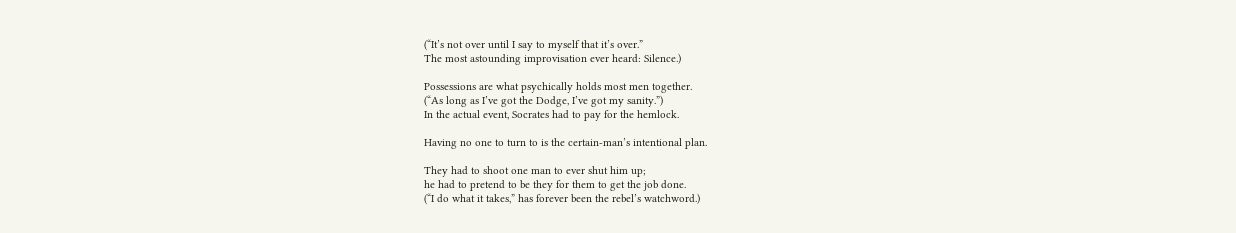(“It’s not over until I say to myself that it’s over.”
The most astounding improvisation ever heard: Silence.)

Possessions are what psychically holds most men together.
(“As long as I’ve got the Dodge, I’ve got my sanity.”)
In the actual event, Socrates had to pay for the hemlock.

Having no one to turn to is the certain-man’s intentional plan.

They had to shoot one man to ever shut him up;
he had to pretend to be they for them to get the job done.
(“I do what it takes,” has forever been the rebel’s watchword.)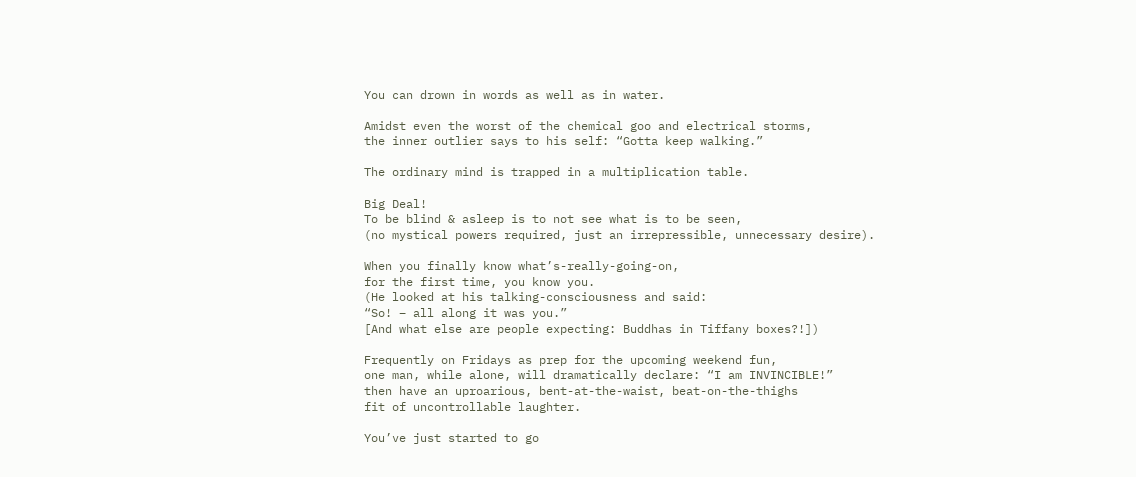You can drown in words as well as in water.

Amidst even the worst of the chemical goo and electrical storms,
the inner outlier says to his self: “Gotta keep walking.”

The ordinary mind is trapped in a multiplication table.

Big Deal!
To be blind & asleep is to not see what is to be seen,
(no mystical powers required, just an irrepressible, unnecessary desire).

When you finally know what’s-really-going-on,
for the first time, you know you.
(He looked at his talking-consciousness and said:
“So! – all along it was you.”
[And what else are people expecting: Buddhas in Tiffany boxes?!])

Frequently on Fridays as prep for the upcoming weekend fun,
one man, while alone, will dramatically declare: “I am INVINCIBLE!”
then have an uproarious, bent-at-the-waist, beat-on-the-thighs
fit of uncontrollable laughter.

You’ve just started to go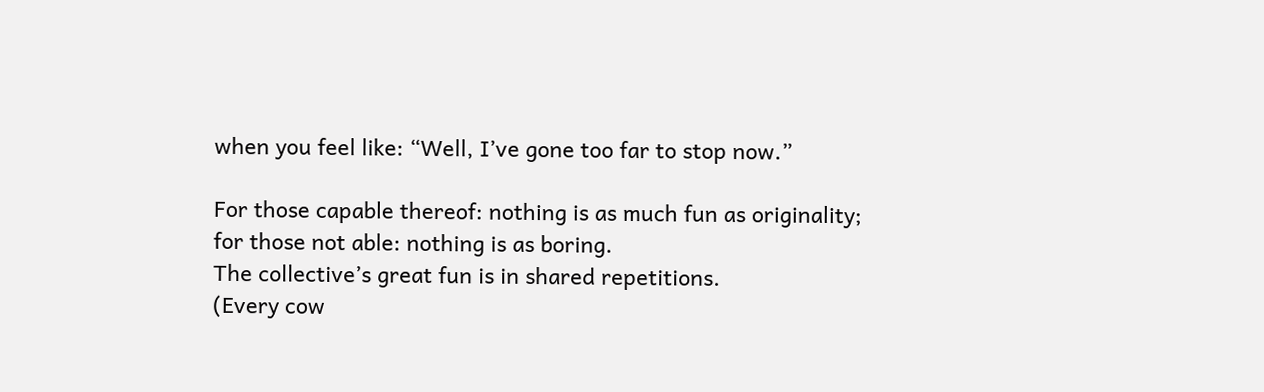when you feel like: “Well, I’ve gone too far to stop now.”

For those capable thereof: nothing is as much fun as originality;
for those not able: nothing is as boring.
The collective’s great fun is in shared repetitions.
(Every cow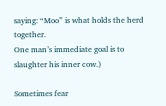saying: “Moo” is what holds the herd together.
One man’s immediate goal is to slaughter his inner cow.)

Sometimes fear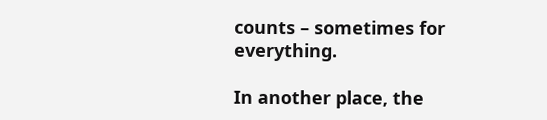counts – sometimes for everything.

In another place, the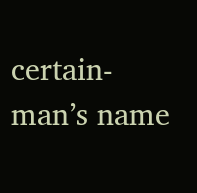certain-man’s name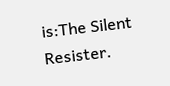is:The Silent Resister.